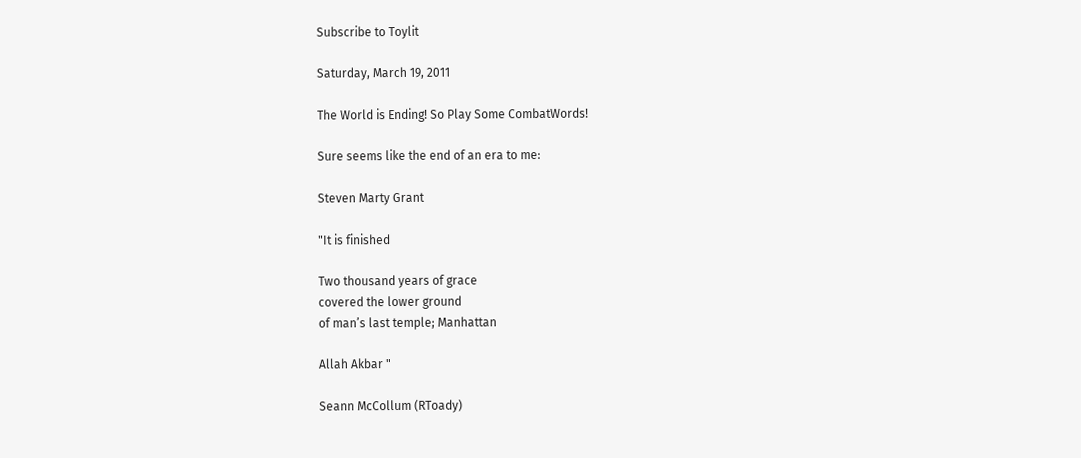Subscribe to Toylit

Saturday, March 19, 2011

The World is Ending! So Play Some CombatWords!

Sure seems like the end of an era to me:

Steven Marty Grant

"It is finished

Two thousand years of grace
covered the lower ground
of man’s last temple; Manhattan

Allah Akbar "

Seann McCollum (RToady)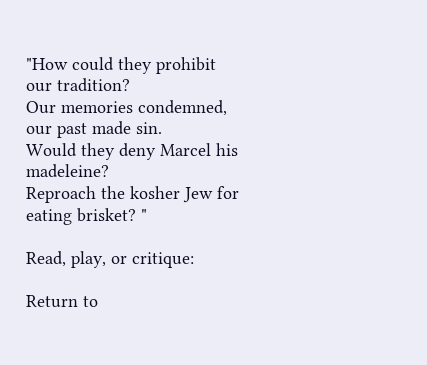"How could they prohibit our tradition?
Our memories condemned, our past made sin.
Would they deny Marcel his madeleine?
Reproach the kosher Jew for eating brisket? "

Read, play, or critique:

Return to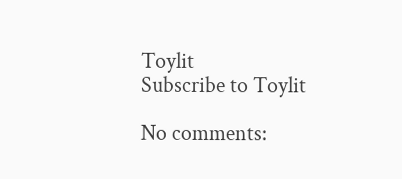Toylit
Subscribe to Toylit

No comments: